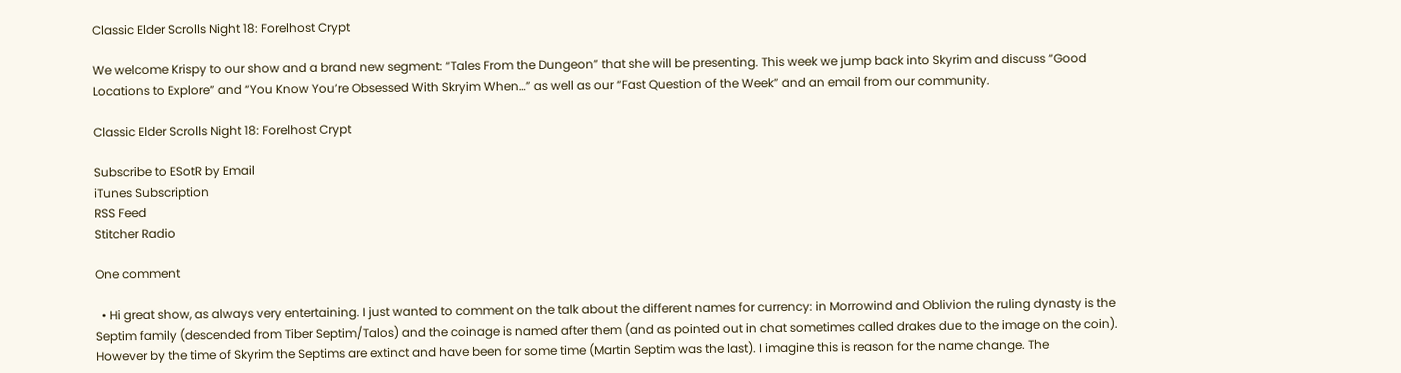Classic Elder Scrolls Night 18: Forelhost Crypt

We welcome Krispy to our show and a brand new segment: “Tales From the Dungeon” that she will be presenting. This week we jump back into Skyrim and discuss “Good Locations to Explore” and “You Know You’re Obsessed With Skryim When…” as well as our “Fast Question of the Week” and an email from our community.

Classic Elder Scrolls Night 18: Forelhost Crypt

Subscribe to ESotR by Email
iTunes Subscription
RSS Feed
Stitcher Radio

One comment

  • Hi great show, as always very entertaining. I just wanted to comment on the talk about the different names for currency: in Morrowind and Oblivion the ruling dynasty is the Septim family (descended from Tiber Septim/Talos) and the coinage is named after them (and as pointed out in chat sometimes called drakes due to the image on the coin). However by the time of Skyrim the Septims are extinct and have been for some time (Martin Septim was the last). I imagine this is reason for the name change. The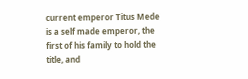current emperor Titus Mede is a self made emperor, the first of his family to hold the title, and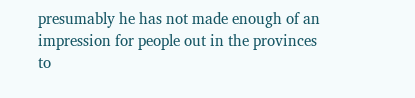presumably he has not made enough of an impression for people out in the provinces to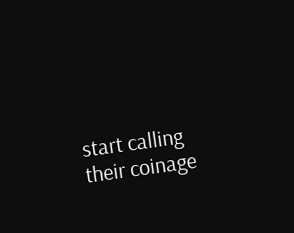start calling their coinage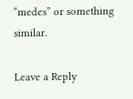“medes” or something similar.

Leave a Reply